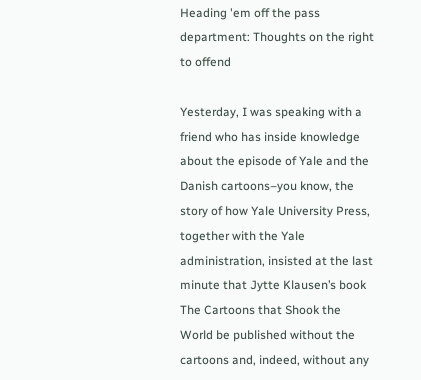Heading 'em off the pass department: Thoughts on the right to offend

Yesterday, I was speaking with a friend who has inside knowledge about the episode of Yale and the Danish cartoons–you know, the story of how Yale University Press, together with the Yale administration, insisted at the last minute that Jytte Klausen’s book The Cartoons that Shook the World be published without the cartoons and, indeed, without any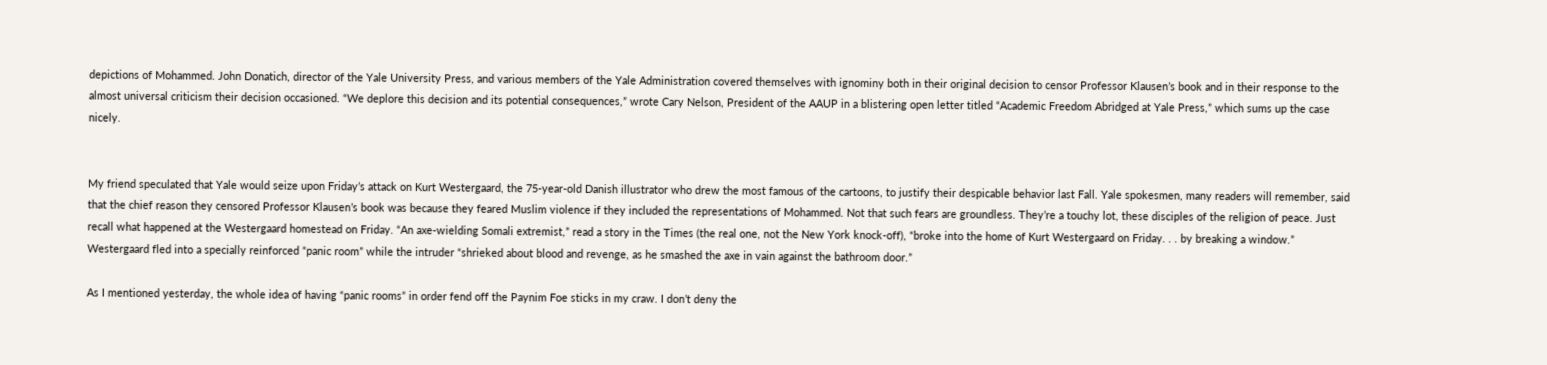depictions of Mohammed. John Donatich, director of the Yale University Press, and various members of the Yale Administration covered themselves with ignominy both in their original decision to censor Professor Klausen’s book and in their response to the almost universal criticism their decision occasioned. “We deplore this decision and its potential consequences,” wrote Cary Nelson, President of the AAUP in a blistering open letter titled “Academic Freedom Abridged at Yale Press,” which sums up the case nicely.


My friend speculated that Yale would seize upon Friday’s attack on Kurt Westergaard, the 75-year-old Danish illustrator who drew the most famous of the cartoons, to justify their despicable behavior last Fall. Yale spokesmen, many readers will remember, said that the chief reason they censored Professor Klausen’s book was because they feared Muslim violence if they included the representations of Mohammed. Not that such fears are groundless. They’re a touchy lot, these disciples of the religion of peace. Just recall what happened at the Westergaard homestead on Friday. “An axe-wielding Somali extremist,” read a story in the Times (the real one, not the New York knock-off), “broke into the home of Kurt Westergaard on Friday. . . by breaking a window.” Westergaard fled into a specially reinforced “panic room” while the intruder “shrieked about blood and revenge, as he smashed the axe in vain against the bathroom door.”

As I mentioned yesterday, the whole idea of having “panic rooms” in order fend off the Paynim Foe sticks in my craw. I don’t deny the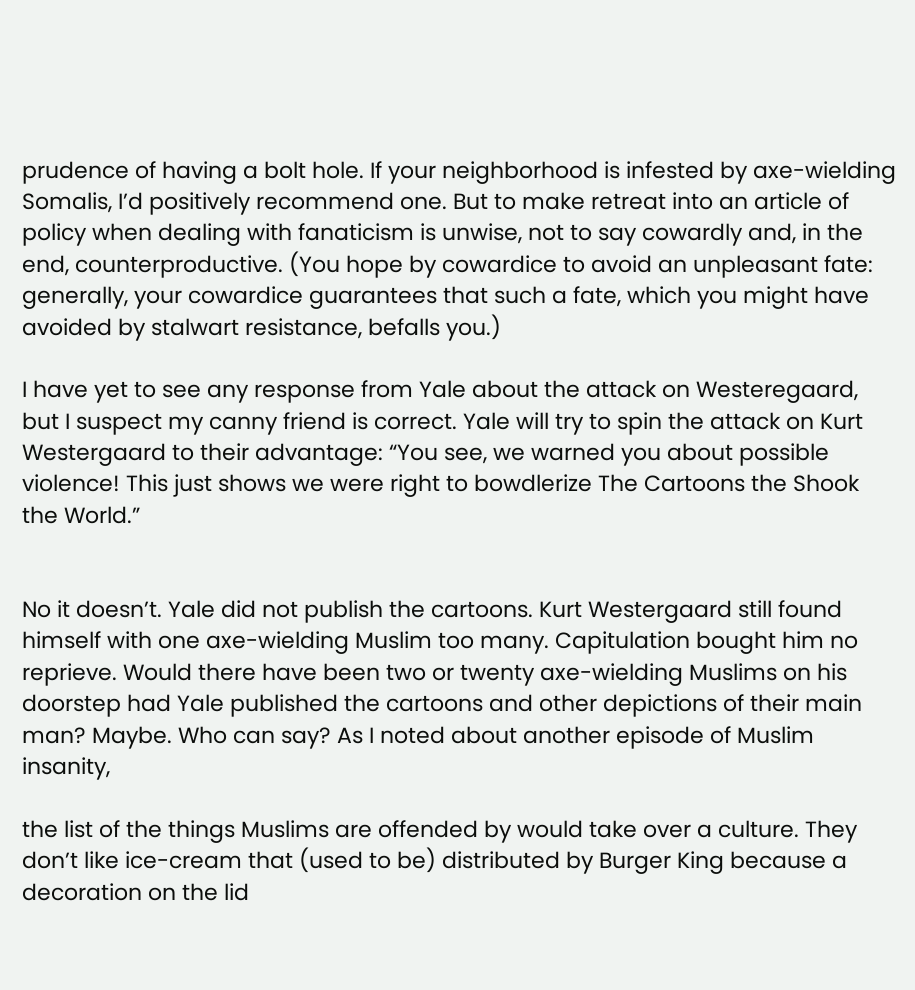prudence of having a bolt hole. If your neighborhood is infested by axe-wielding Somalis, I’d positively recommend one. But to make retreat into an article of policy when dealing with fanaticism is unwise, not to say cowardly and, in the end, counterproductive. (You hope by cowardice to avoid an unpleasant fate: generally, your cowardice guarantees that such a fate, which you might have avoided by stalwart resistance, befalls you.)

I have yet to see any response from Yale about the attack on Westeregaard, but I suspect my canny friend is correct. Yale will try to spin the attack on Kurt Westergaard to their advantage: “You see, we warned you about possible violence! This just shows we were right to bowdlerize The Cartoons the Shook the World.”


No it doesn’t. Yale did not publish the cartoons. Kurt Westergaard still found himself with one axe-wielding Muslim too many. Capitulation bought him no reprieve. Would there have been two or twenty axe-wielding Muslims on his doorstep had Yale published the cartoons and other depictions of their main man? Maybe. Who can say? As I noted about another episode of Muslim insanity,

the list of the things Muslims are offended by would take over a culture. They don’t like ice-cream that (used to be) distributed by Burger King because a decoration on the lid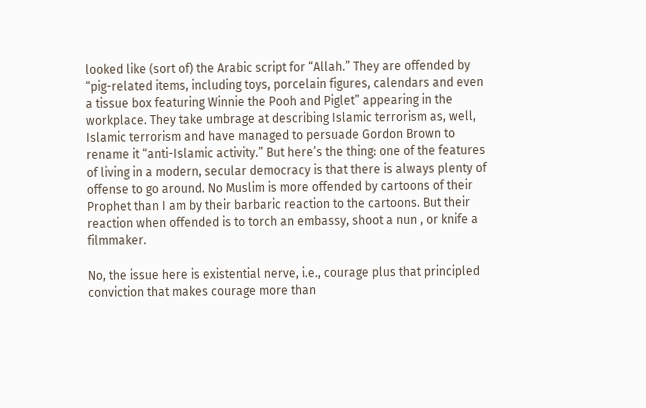looked like (sort of) the Arabic script for “Allah.” They are offended by “pig-related items, including toys, porcelain figures, calendars and even a tissue box featuring Winnie the Pooh and Piglet” appearing in the workplace. They take umbrage at describing Islamic terrorism as, well, Islamic terrorism and have managed to persuade Gordon Brown to rename it “anti-Islamic activity.” But here’s the thing: one of the features of living in a modern, secular democracy is that there is always plenty of offense to go around. No Muslim is more offended by cartoons of their Prophet than I am by their barbaric reaction to the cartoons. But their reaction when offended is to torch an embassy, shoot a nun , or knife a filmmaker.

No, the issue here is existential nerve, i.e., courage plus that principled conviction that makes courage more than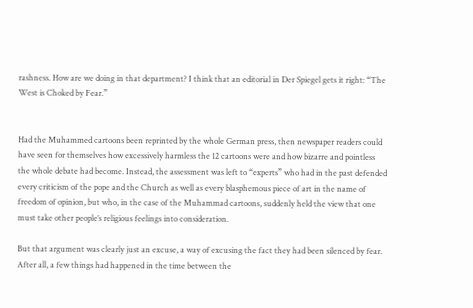rashness. How are we doing in that department? I think that an editorial in Der Spiegel gets it right: “The West is Choked by Fear.”


Had the Muhammed cartoons been reprinted by the whole German press, then newspaper readers could have seen for themselves how excessively harmless the 12 cartoons were and how bizarre and pointless the whole debate had become. Instead, the assessment was left to “experts” who had in the past defended every criticism of the pope and the Church as well as every blasphemous piece of art in the name of freedom of opinion, but who, in the case of the Muhammad cartoons, suddenly held the view that one must take other people’s religious feelings into consideration.

But that argument was clearly just an excuse, a way of excusing the fact they had been silenced by fear. After all, a few things had happened in the time between the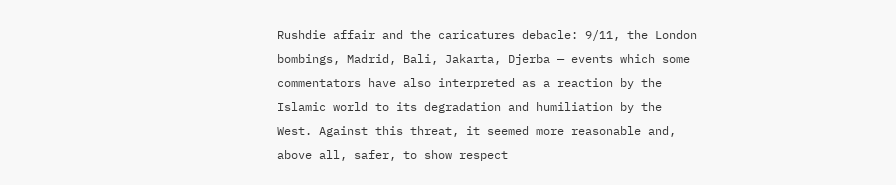Rushdie affair and the caricatures debacle: 9/11, the London bombings, Madrid, Bali, Jakarta, Djerba — events which some commentators have also interpreted as a reaction by the Islamic world to its degradation and humiliation by the West. Against this threat, it seemed more reasonable and, above all, safer, to show respect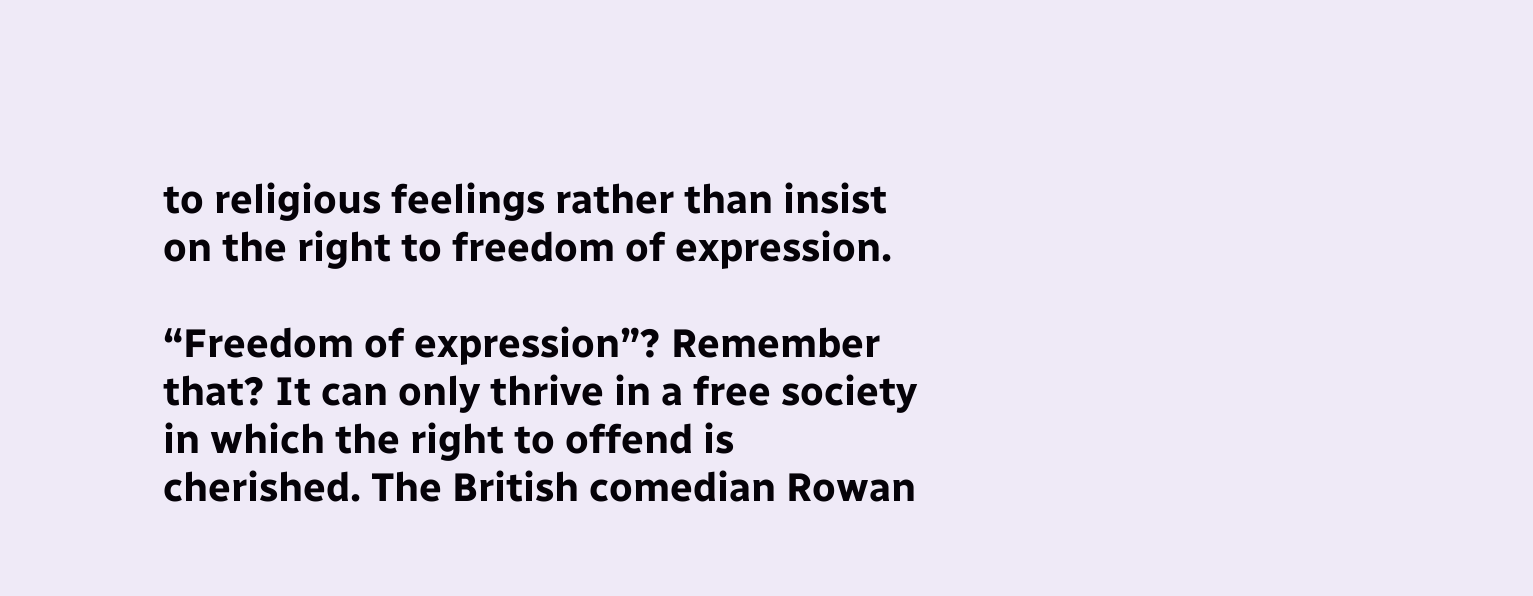to religious feelings rather than insist on the right to freedom of expression.

“Freedom of expression”? Remember that? It can only thrive in a free society in which the right to offend is cherished. The British comedian Rowan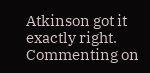Atkinson got it exactly right. Commenting on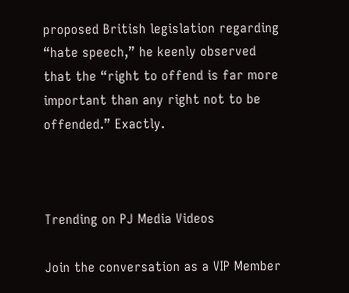proposed British legislation regarding “hate speech,” he keenly observed that the “right to offend is far more important than any right not to be offended.” Exactly.



Trending on PJ Media Videos

Join the conversation as a VIP Member